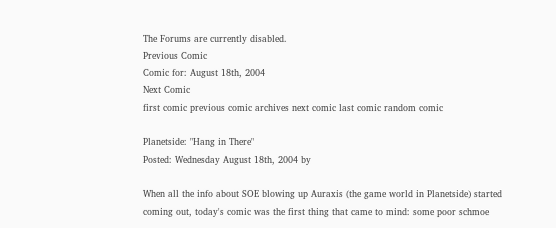The Forums are currently disabled.
Previous Comic
Comic for: August 18th, 2004
Next Comic
first comic previous comic archives next comic last comic random comic

Planetside: "Hang in There"
Posted: Wednesday August 18th, 2004 by

When all the info about SOE blowing up Auraxis (the game world in Planetside) started coming out, today's comic was the first thing that came to mind: some poor schmoe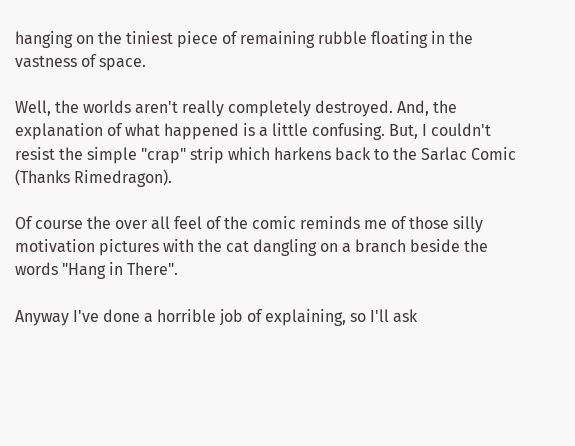hanging on the tiniest piece of remaining rubble floating in the vastness of space.

Well, the worlds aren't really completely destroyed. And, the explanation of what happened is a little confusing. But, I couldn't resist the simple "crap" strip which harkens back to the Sarlac Comic (Thanks Rimedragon).

Of course the over all feel of the comic reminds me of those silly motivation pictures with the cat dangling on a branch beside the words "Hang in There".

Anyway I've done a horrible job of explaining, so I'll ask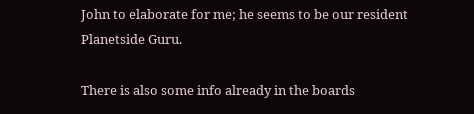John to elaborate for me; he seems to be our resident Planetside Guru.

There is also some info already in the boards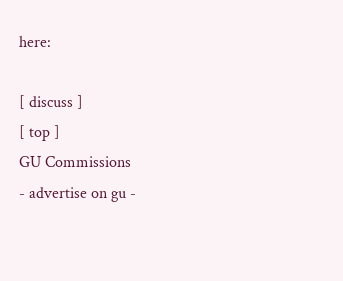here:

[ discuss ]
[ top ]
GU Commissions
- advertise on gu -